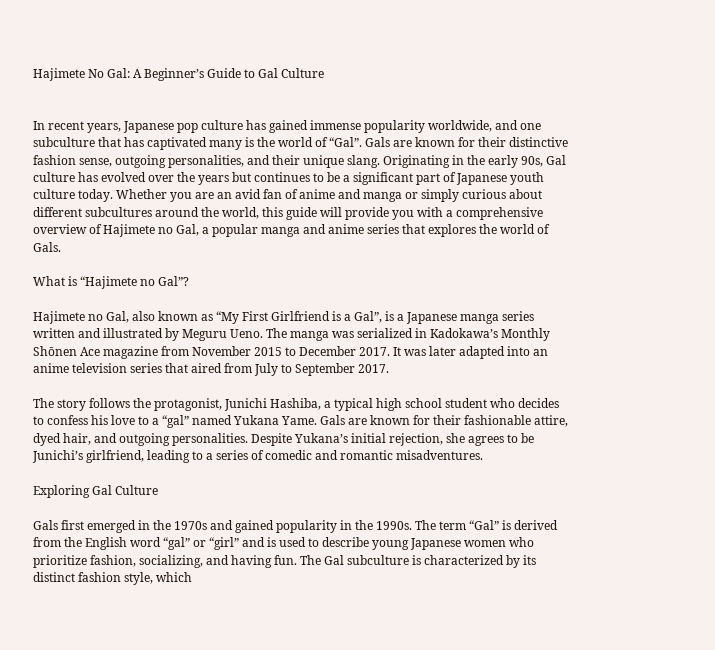Hajimete No Gal: A Beginner’s Guide to Gal Culture


In recent years, Japanese pop culture has gained immense popularity worldwide, and one subculture that has captivated many is the world of “Gal”. Gals are known for their distinctive fashion sense, outgoing personalities, and their unique slang. Originating in the early 90s, Gal culture has evolved over the years but continues to be a significant part of Japanese youth culture today. Whether you are an avid fan of anime and manga or simply curious about different subcultures around the world, this guide will provide you with a comprehensive overview of Hajimete no Gal, a popular manga and anime series that explores the world of Gals.

What is “Hajimete no Gal”?

Hajimete no Gal, also known as “My First Girlfriend is a Gal”, is a Japanese manga series written and illustrated by Meguru Ueno. The manga was serialized in Kadokawa’s Monthly Shōnen Ace magazine from November 2015 to December 2017. It was later adapted into an anime television series that aired from July to September 2017.

The story follows the protagonist, Junichi Hashiba, a typical high school student who decides to confess his love to a “gal” named Yukana Yame. Gals are known for their fashionable attire, dyed hair, and outgoing personalities. Despite Yukana’s initial rejection, she agrees to be Junichi’s girlfriend, leading to a series of comedic and romantic misadventures.

Exploring Gal Culture

Gals first emerged in the 1970s and gained popularity in the 1990s. The term “Gal” is derived from the English word “gal” or “girl” and is used to describe young Japanese women who prioritize fashion, socializing, and having fun. The Gal subculture is characterized by its distinct fashion style, which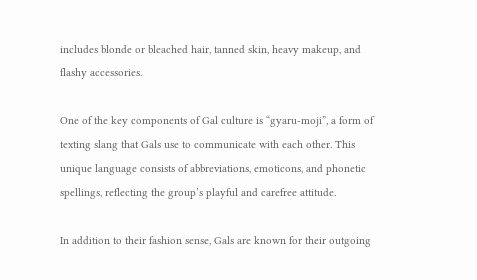includes blonde or bleached hair, tanned skin, heavy makeup, and flashy accessories.

One of the key components of Gal culture is “gyaru-moji”, a form of texting slang that Gals use to communicate with each other. This unique language consists of abbreviations, emoticons, and phonetic spellings, reflecting the group’s playful and carefree attitude.

In addition to their fashion sense, Gals are known for their outgoing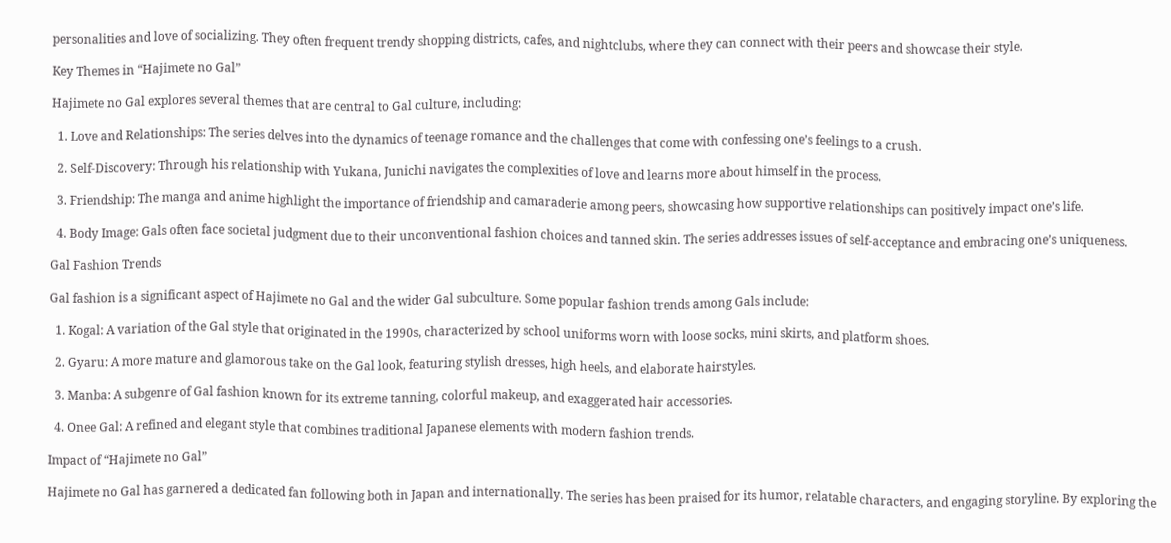personalities and love of socializing. They often frequent trendy shopping districts, cafes, and nightclubs, where they can connect with their peers and showcase their style.

Key Themes in “Hajimete no Gal”

Hajimete no Gal explores several themes that are central to Gal culture, including:

  1. Love and Relationships: The series delves into the dynamics of teenage romance and the challenges that come with confessing one’s feelings to a crush.

  2. Self-Discovery: Through his relationship with Yukana, Junichi navigates the complexities of love and learns more about himself in the process.

  3. Friendship: The manga and anime highlight the importance of friendship and camaraderie among peers, showcasing how supportive relationships can positively impact one’s life.

  4. Body Image: Gals often face societal judgment due to their unconventional fashion choices and tanned skin. The series addresses issues of self-acceptance and embracing one’s uniqueness.

Gal Fashion Trends

Gal fashion is a significant aspect of Hajimete no Gal and the wider Gal subculture. Some popular fashion trends among Gals include:

  1. Kogal: A variation of the Gal style that originated in the 1990s, characterized by school uniforms worn with loose socks, mini skirts, and platform shoes.

  2. Gyaru: A more mature and glamorous take on the Gal look, featuring stylish dresses, high heels, and elaborate hairstyles.

  3. Manba: A subgenre of Gal fashion known for its extreme tanning, colorful makeup, and exaggerated hair accessories.

  4. Onee Gal: A refined and elegant style that combines traditional Japanese elements with modern fashion trends.

Impact of “Hajimete no Gal”

Hajimete no Gal has garnered a dedicated fan following both in Japan and internationally. The series has been praised for its humor, relatable characters, and engaging storyline. By exploring the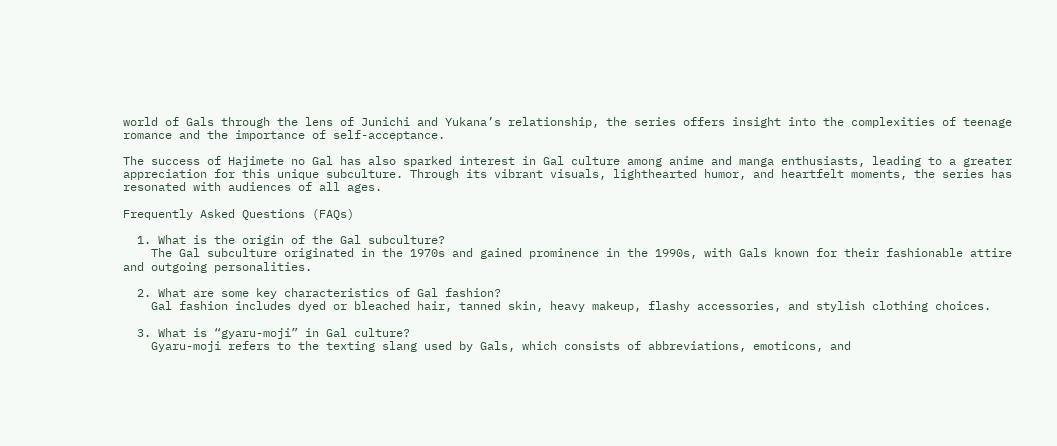world of Gals through the lens of Junichi and Yukana’s relationship, the series offers insight into the complexities of teenage romance and the importance of self-acceptance.

The success of Hajimete no Gal has also sparked interest in Gal culture among anime and manga enthusiasts, leading to a greater appreciation for this unique subculture. Through its vibrant visuals, lighthearted humor, and heartfelt moments, the series has resonated with audiences of all ages.

Frequently Asked Questions (FAQs)

  1. What is the origin of the Gal subculture?
    The Gal subculture originated in the 1970s and gained prominence in the 1990s, with Gals known for their fashionable attire and outgoing personalities.

  2. What are some key characteristics of Gal fashion?
    Gal fashion includes dyed or bleached hair, tanned skin, heavy makeup, flashy accessories, and stylish clothing choices.

  3. What is “gyaru-moji” in Gal culture?
    Gyaru-moji refers to the texting slang used by Gals, which consists of abbreviations, emoticons, and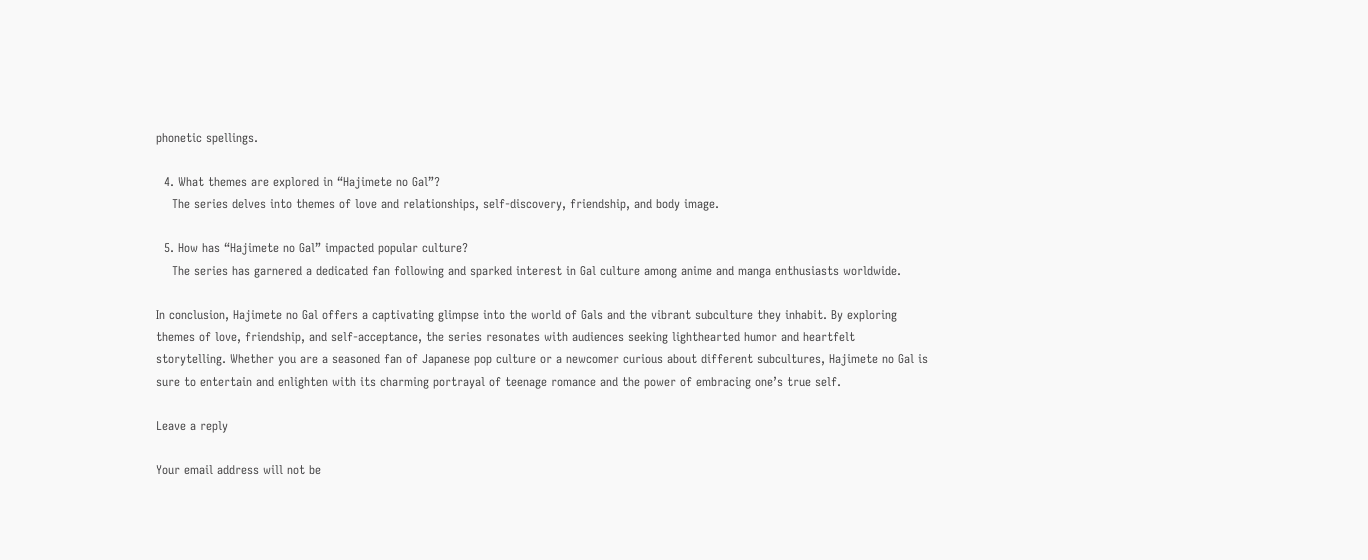phonetic spellings.

  4. What themes are explored in “Hajimete no Gal”?
    The series delves into themes of love and relationships, self-discovery, friendship, and body image.

  5. How has “Hajimete no Gal” impacted popular culture?
    The series has garnered a dedicated fan following and sparked interest in Gal culture among anime and manga enthusiasts worldwide.

In conclusion, Hajimete no Gal offers a captivating glimpse into the world of Gals and the vibrant subculture they inhabit. By exploring themes of love, friendship, and self-acceptance, the series resonates with audiences seeking lighthearted humor and heartfelt storytelling. Whether you are a seasoned fan of Japanese pop culture or a newcomer curious about different subcultures, Hajimete no Gal is sure to entertain and enlighten with its charming portrayal of teenage romance and the power of embracing one’s true self.

Leave a reply

Your email address will not be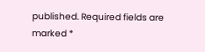published. Required fields are marked *